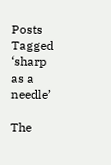Posts Tagged ‘sharp as a needle’

The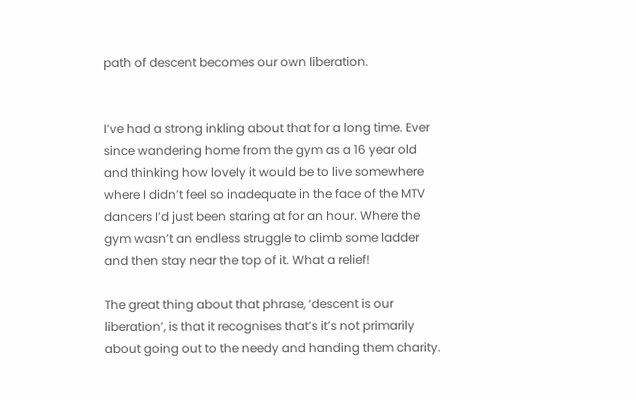path of descent becomes our own liberation.


I’ve had a strong inkling about that for a long time. Ever since wandering home from the gym as a 16 year old and thinking how lovely it would be to live somewhere where I didn’t feel so inadequate in the face of the MTV dancers I’d just been staring at for an hour. Where the gym wasn’t an endless struggle to climb some ladder and then stay near the top of it. What a relief!

The great thing about that phrase, ‘descent is our liberation’, is that it recognises that’s it’s not primarily about going out to the needy and handing them charity.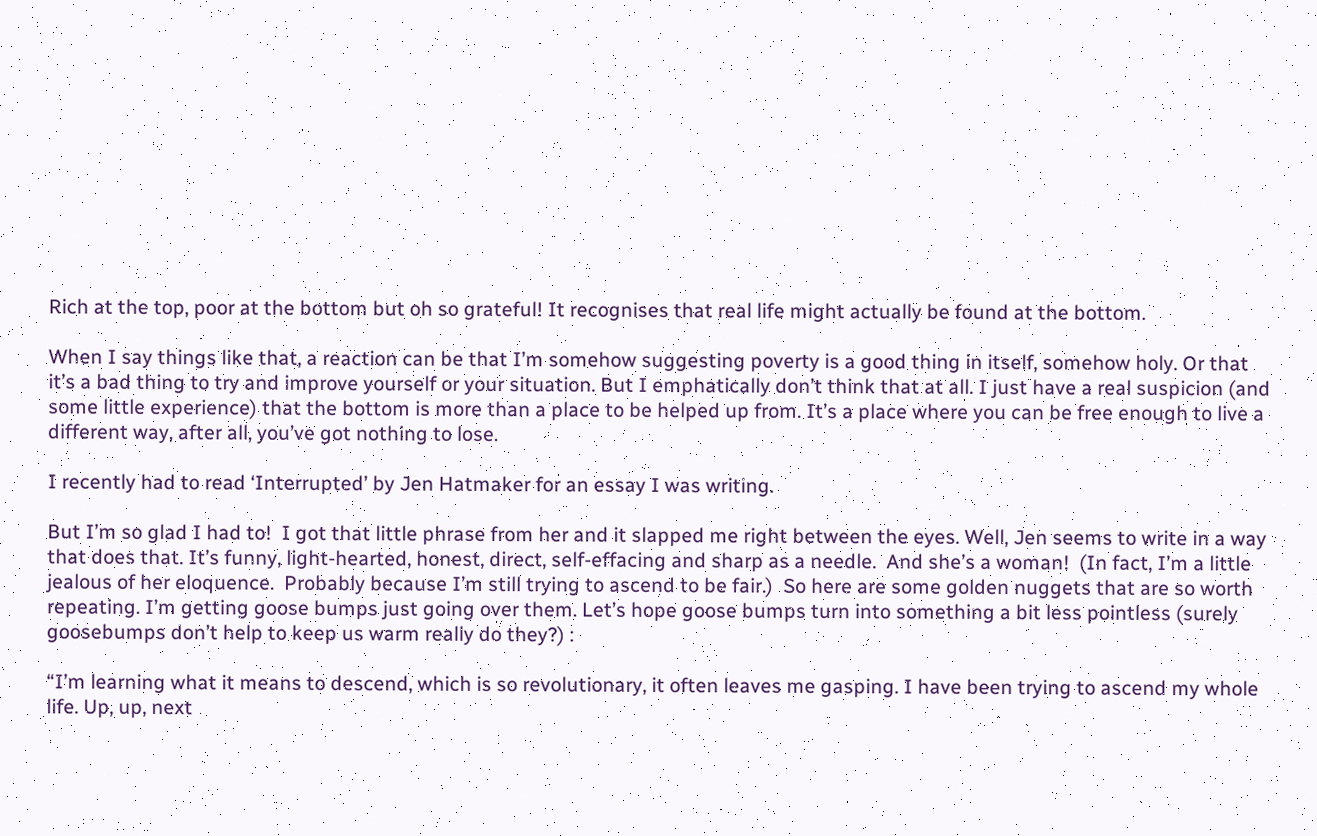Rich at the top, poor at the bottom but oh so grateful! It recognises that real life might actually be found at the bottom.

When I say things like that, a reaction can be that I’m somehow suggesting poverty is a good thing in itself, somehow holy. Or that it’s a bad thing to try and improve yourself or your situation. But I emphatically don’t think that at all. I just have a real suspicion (and some little experience) that the bottom is more than a place to be helped up from. It’s a place where you can be free enough to live a different way, after all, you’ve got nothing to lose.

I recently had to read ‘Interrupted’ by Jen Hatmaker for an essay I was writing.

But I’m so glad I had to!  I got that little phrase from her and it slapped me right between the eyes. Well, Jen seems to write in a way that does that. It’s funny, light-hearted, honest, direct, self-effacing and sharp as a needle.  And she’s a woman!  (In fact, I’m a little jealous of her eloquence.  Probably because I’m still trying to ascend to be fair.)  So here are some golden nuggets that are so worth repeating. I’m getting goose bumps just going over them. Let’s hope goose bumps turn into something a bit less pointless (surely goosebumps don’t help to keep us warm really do they?) :

“I’m learning what it means to descend, which is so revolutionary, it often leaves me gasping. I have been trying to ascend my whole life. Up, up, next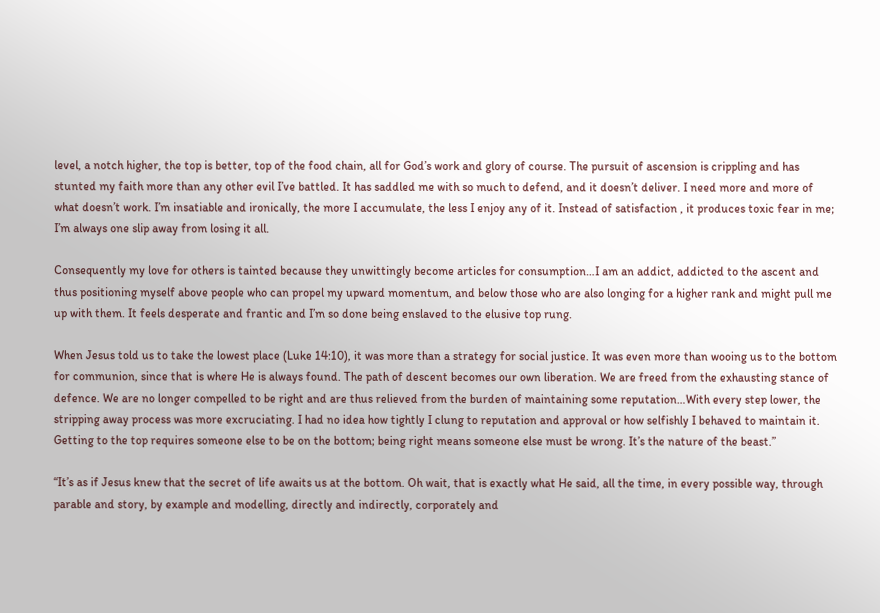level, a notch higher, the top is better, top of the food chain, all for God’s work and glory of course. The pursuit of ascension is crippling and has stunted my faith more than any other evil I’ve battled. It has saddled me with so much to defend, and it doesn’t deliver. I need more and more of what doesn’t work. I’m insatiable and ironically, the more I accumulate, the less I enjoy any of it. Instead of satisfaction , it produces toxic fear in me; I’m always one slip away from losing it all.

Consequently my love for others is tainted because they unwittingly become articles for consumption…I am an addict, addicted to the ascent and thus positioning myself above people who can propel my upward momentum, and below those who are also longing for a higher rank and might pull me up with them. It feels desperate and frantic and I’m so done being enslaved to the elusive top rung.

When Jesus told us to take the lowest place (Luke 14:10), it was more than a strategy for social justice. It was even more than wooing us to the bottom for communion, since that is where He is always found. The path of descent becomes our own liberation. We are freed from the exhausting stance of defence. We are no longer compelled to be right and are thus relieved from the burden of maintaining some reputation…With every step lower, the stripping away process was more excruciating. I had no idea how tightly I clung to reputation and approval or how selfishly I behaved to maintain it. Getting to the top requires someone else to be on the bottom; being right means someone else must be wrong. It’s the nature of the beast.”

“It’s as if Jesus knew that the secret of life awaits us at the bottom. Oh wait, that is exactly what He said, all the time, in every possible way, through parable and story, by example and modelling, directly and indirectly, corporately and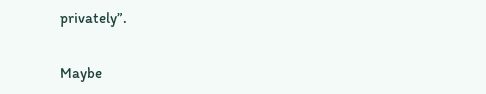privately”.

Maybe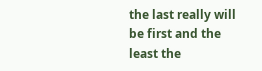the last really will be first and the least the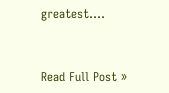greatest….


Read Full Post »